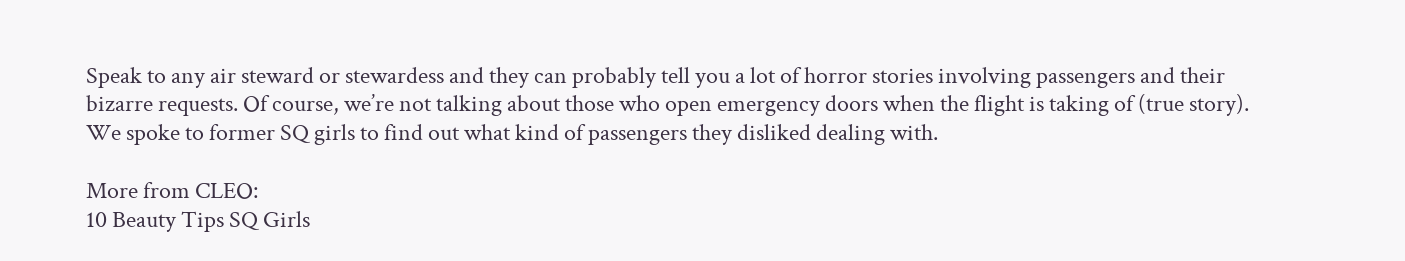Speak to any air steward or stewardess and they can probably tell you a lot of horror stories involving passengers and their bizarre requests. Of course, we’re not talking about those who open emergency doors when the flight is taking of (true story). We spoke to former SQ girls to find out what kind of passengers they disliked dealing with.

More from CLEO:
10 Beauty Tips SQ Girls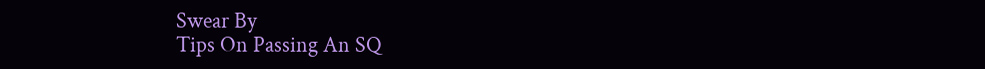Swear By
Tips On Passing An SQ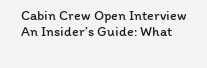Cabin Crew Open Interview
An Insider’s Guide: What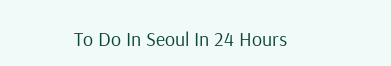To Do In Seoul In 24 Hours